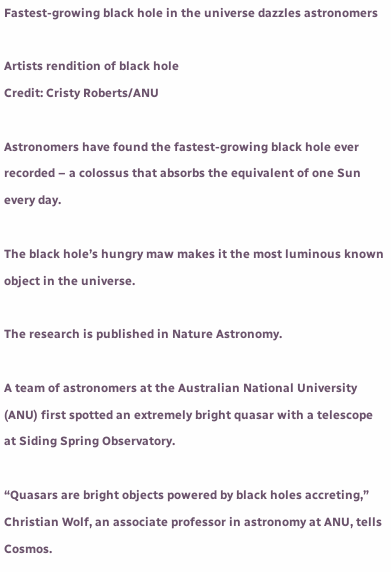Fastest-growing black hole in the universe dazzles astronomers

Artists rendition of black hole
Credit: Cristy Roberts/ANU

Astronomers have found the fastest-growing black hole ever recorded – a colossus that absorbs the equivalent of one Sun every day.

The black hole’s hungry maw makes it the most luminous known object in the universe.

The research is published in Nature Astronomy.

A team of astronomers at the Australian National University (ANU) first spotted an extremely bright quasar with a telescope at Siding Spring Observatory.

“Quasars are bright objects powered by black holes accreting,” Christian Wolf, an associate professor in astronomy at ANU, tells Cosmos.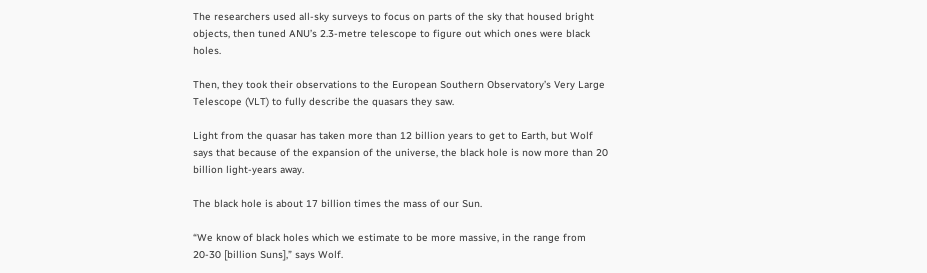The researchers used all-sky surveys to focus on parts of the sky that housed bright objects, then tuned ANU’s 2.3-metre telescope to figure out which ones were black holes.

Then, they took their observations to the European Southern Observatory’s Very Large Telescope (VLT) to fully describe the quasars they saw.

Light from the quasar has taken more than 12 billion years to get to Earth, but Wolf says that because of the expansion of the universe, the black hole is now more than 20 billion light-years away.

The black hole is about 17 billion times the mass of our Sun.

“We know of black holes which we estimate to be more massive, in the range from 20-30 [billion Suns],” says Wolf.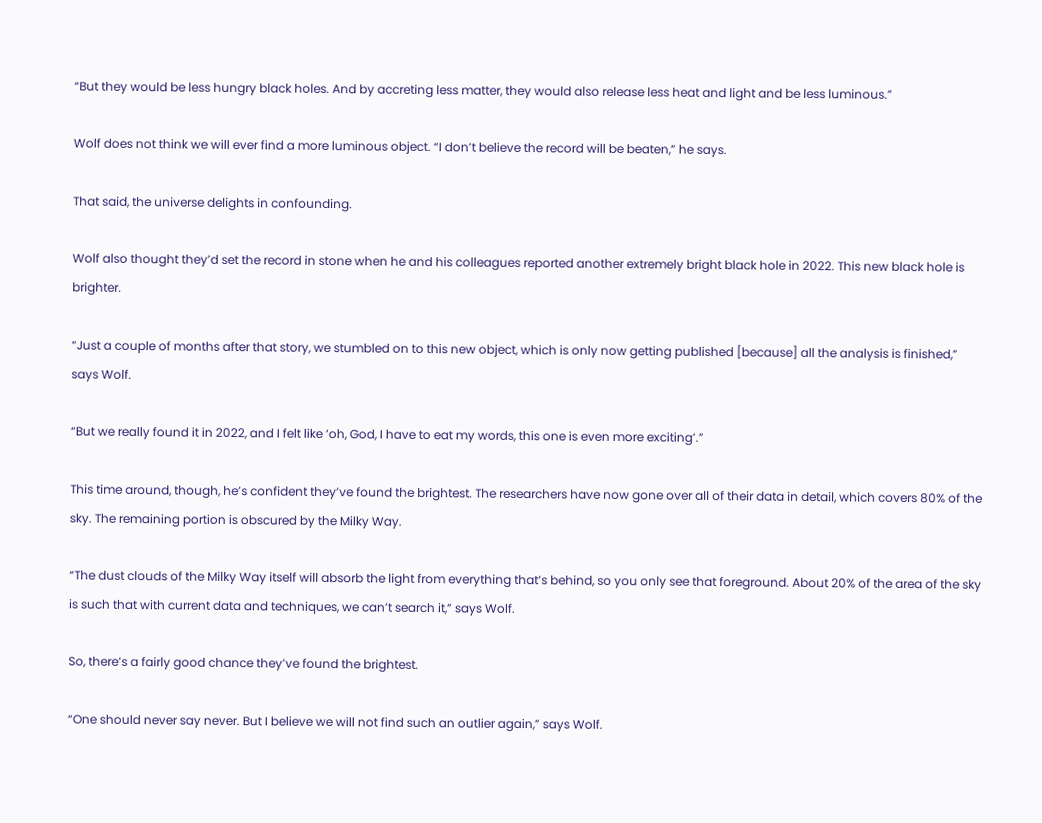“But they would be less hungry black holes. And by accreting less matter, they would also release less heat and light and be less luminous.”

Wolf does not think we will ever find a more luminous object. “I don’t believe the record will be beaten,” he says.

That said, the universe delights in confounding.

Wolf also thought they’d set the record in stone when he and his colleagues reported another extremely bright black hole in 2022. This new black hole is brighter.

“Just a couple of months after that story, we stumbled on to this new object, which is only now getting published [because] all the analysis is finished,” says Wolf.

“But we really found it in 2022, and I felt like ‘oh, God, I have to eat my words, this one is even more exciting’.”

This time around, though, he’s confident they’ve found the brightest. The researchers have now gone over all of their data in detail, which covers 80% of the sky. The remaining portion is obscured by the Milky Way.

“The dust clouds of the Milky Way itself will absorb the light from everything that’s behind, so you only see that foreground. About 20% of the area of the sky is such that with current data and techniques, we can’t search it,” says Wolf.

So, there’s a fairly good chance they’ve found the brightest.

“One should never say never. But I believe we will not find such an outlier again,” says Wolf.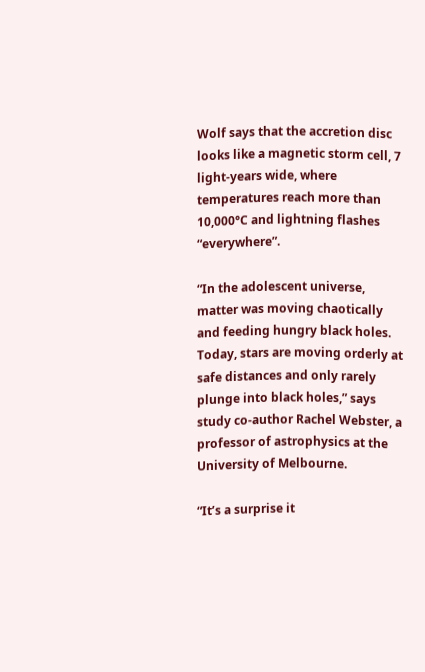Wolf says that the accretion disc looks like a magnetic storm cell, 7 light-years wide, where temperatures reach more than 10,000°C and lightning flashes “everywhere”.

“In the adolescent universe, matter was moving chaotically and feeding hungry black holes. Today, stars are moving orderly at safe distances and only rarely plunge into black holes,” says study co-author Rachel Webster, a professor of astrophysics at the University of Melbourne.

“It’s a surprise it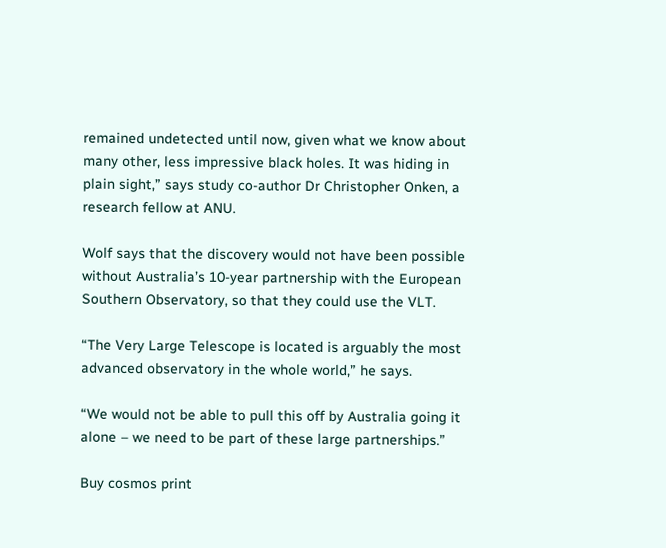remained undetected until now, given what we know about many other, less impressive black holes. It was hiding in plain sight,” says study co-author Dr Christopher Onken, a research fellow at ANU.

Wolf says that the discovery would not have been possible without Australia’s 10-year partnership with the European Southern Observatory, so that they could use the VLT.

“The Very Large Telescope is located is arguably the most advanced observatory in the whole world,” he says.

“We would not be able to pull this off by Australia going it alone – we need to be part of these large partnerships.”

Buy cosmos print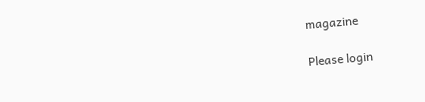magazine

Please login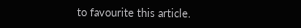to favourite this article.